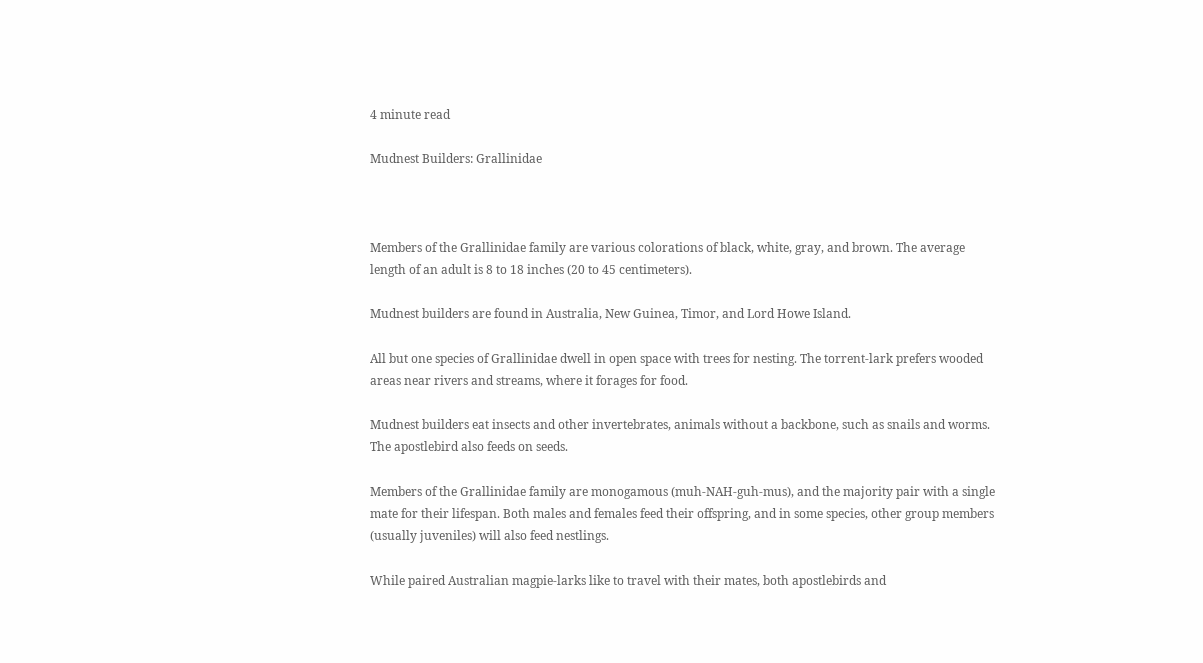4 minute read

Mudnest Builders: Grallinidae



Members of the Grallinidae family are various colorations of black, white, gray, and brown. The average length of an adult is 8 to 18 inches (20 to 45 centimeters).

Mudnest builders are found in Australia, New Guinea, Timor, and Lord Howe Island.

All but one species of Grallinidae dwell in open space with trees for nesting. The torrent-lark prefers wooded areas near rivers and streams, where it forages for food.

Mudnest builders eat insects and other invertebrates, animals without a backbone, such as snails and worms. The apostlebird also feeds on seeds.

Members of the Grallinidae family are monogamous (muh-NAH-guh-mus), and the majority pair with a single mate for their lifespan. Both males and females feed their offspring, and in some species, other group members (usually juveniles) will also feed nestlings.

While paired Australian magpie-larks like to travel with their mates, both apostlebirds and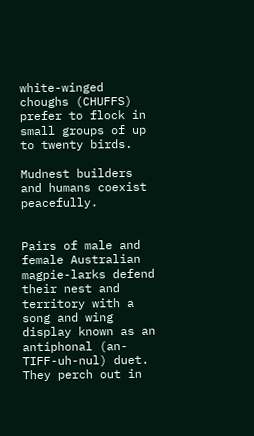white-winged choughs (CHUFFS) prefer to flock in small groups of up to twenty birds.

Mudnest builders and humans coexist peacefully.


Pairs of male and female Australian magpie-larks defend their nest and territory with a song and wing display known as an antiphonal (an-TIFF-uh-nul) duet. They perch out in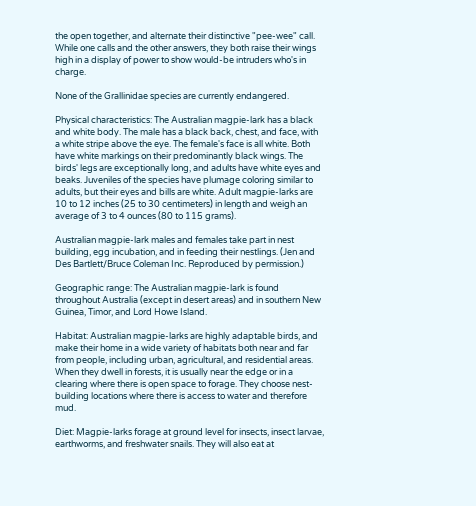the open together, and alternate their distinctive "pee-wee" call. While one calls and the other answers, they both raise their wings high in a display of power to show would-be intruders who's in charge.

None of the Grallinidae species are currently endangered.

Physical characteristics: The Australian magpie-lark has a black and white body. The male has a black back, chest, and face, with a white stripe above the eye. The female's face is all white. Both have white markings on their predominantly black wings. The birds' legs are exceptionally long, and adults have white eyes and beaks. Juveniles of the species have plumage coloring similar to adults, but their eyes and bills are white. Adult magpie-larks are 10 to 12 inches (25 to 30 centimeters) in length and weigh an average of 3 to 4 ounces (80 to 115 grams).

Australian magpie-lark males and females take part in nest building, egg incubation, and in feeding their nestlings. (Jen and Des Bartlett/Bruce Coleman Inc. Reproduced by permission.)

Geographic range: The Australian magpie-lark is found throughout Australia (except in desert areas) and in southern New Guinea, Timor, and Lord Howe Island.

Habitat: Australian magpie-larks are highly adaptable birds, and make their home in a wide variety of habitats both near and far from people, including urban, agricultural, and residential areas. When they dwell in forests, it is usually near the edge or in a clearing where there is open space to forage. They choose nest-building locations where there is access to water and therefore mud.

Diet: Magpie-larks forage at ground level for insects, insect larvae, earthworms, and freshwater snails. They will also eat at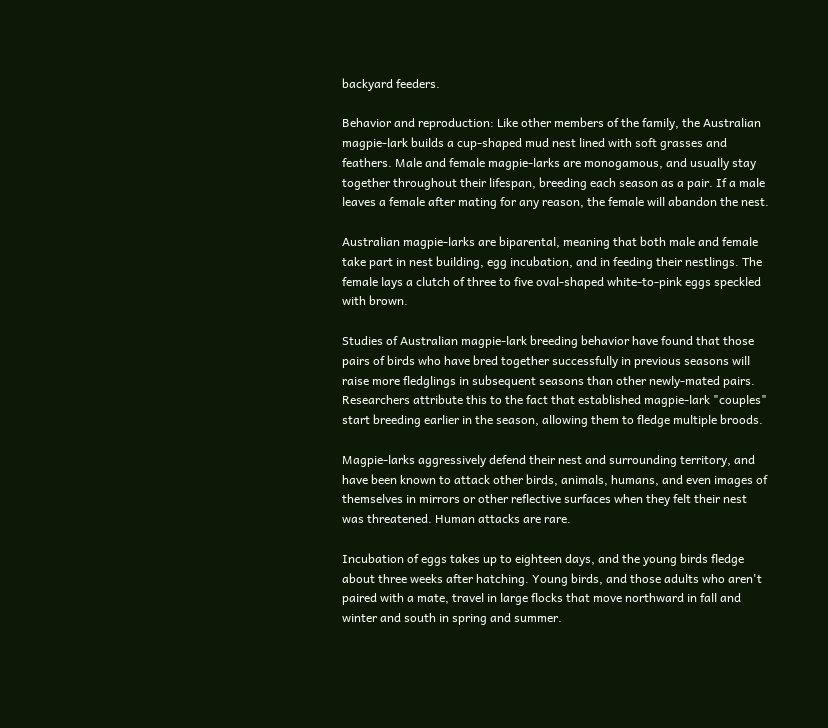backyard feeders.

Behavior and reproduction: Like other members of the family, the Australian magpie-lark builds a cup-shaped mud nest lined with soft grasses and feathers. Male and female magpie-larks are monogamous, and usually stay together throughout their lifespan, breeding each season as a pair. If a male leaves a female after mating for any reason, the female will abandon the nest.

Australian magpie-larks are biparental, meaning that both male and female take part in nest building, egg incubation, and in feeding their nestlings. The female lays a clutch of three to five oval-shaped white-to-pink eggs speckled with brown.

Studies of Australian magpie-lark breeding behavior have found that those pairs of birds who have bred together successfully in previous seasons will raise more fledglings in subsequent seasons than other newly-mated pairs. Researchers attribute this to the fact that established magpie-lark "couples" start breeding earlier in the season, allowing them to fledge multiple broods.

Magpie-larks aggressively defend their nest and surrounding territory, and have been known to attack other birds, animals, humans, and even images of themselves in mirrors or other reflective surfaces when they felt their nest was threatened. Human attacks are rare.

Incubation of eggs takes up to eighteen days, and the young birds fledge about three weeks after hatching. Young birds, and those adults who aren't paired with a mate, travel in large flocks that move northward in fall and winter and south in spring and summer.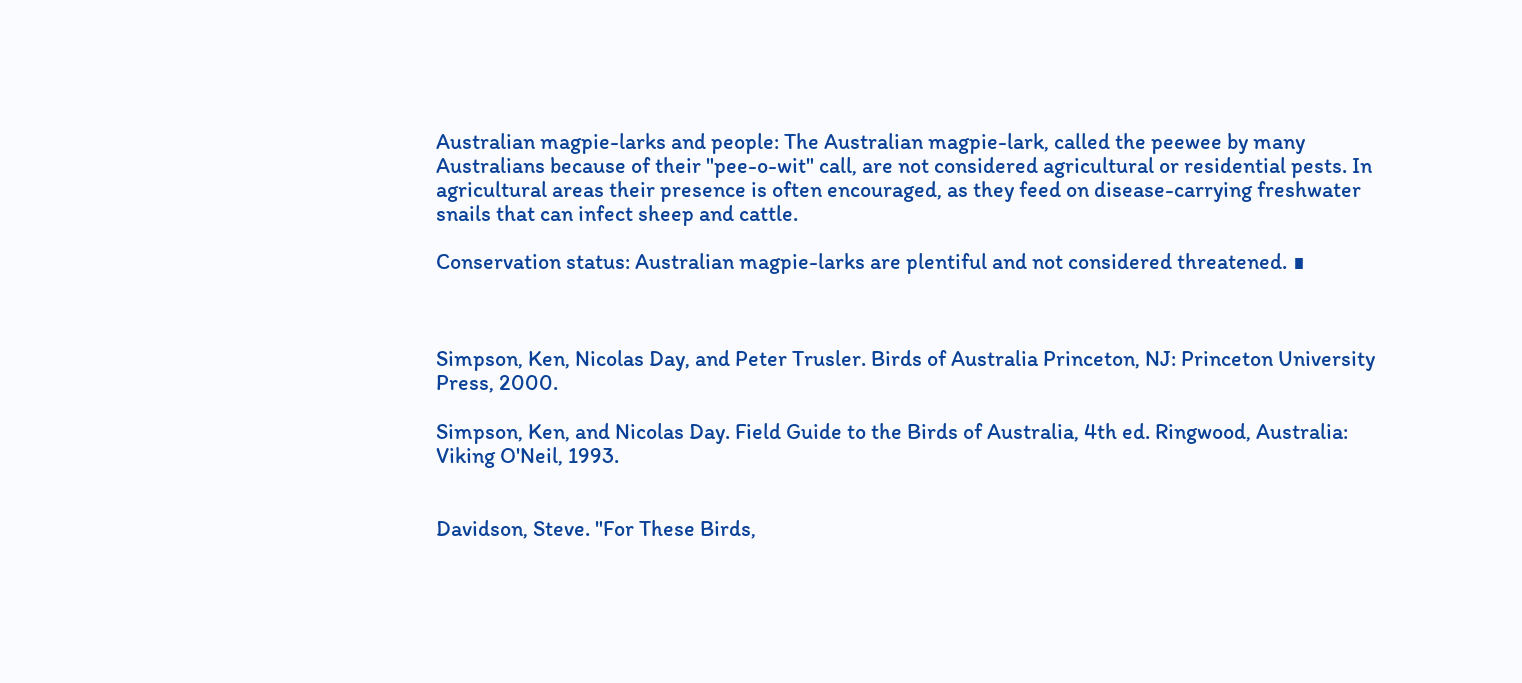Australian magpie-larks and people: The Australian magpie-lark, called the peewee by many Australians because of their "pee-o-wit" call, are not considered agricultural or residential pests. In agricultural areas their presence is often encouraged, as they feed on disease-carrying freshwater snails that can infect sheep and cattle.

Conservation status: Australian magpie-larks are plentiful and not considered threatened. ∎



Simpson, Ken, Nicolas Day, and Peter Trusler. Birds of Australia Princeton, NJ: Princeton University Press, 2000.

Simpson, Ken, and Nicolas Day. Field Guide to the Birds of Australia, 4th ed. Ringwood, Australia: Viking O'Neil, 1993.


Davidson, Steve. "For These Birds,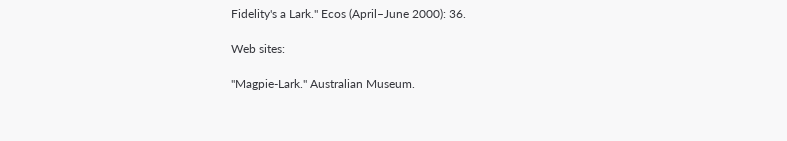Fidelity's a Lark." Ecos (April–June 2000): 36.

Web sites:

"Magpie-Lark." Australian Museum.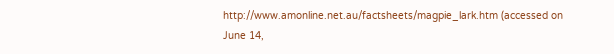http://www.amonline.net.au/factsheets/magpie_lark.htm (accessed on June 14,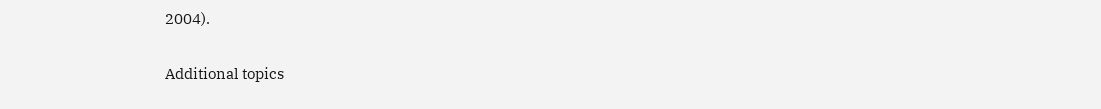2004).

Additional topics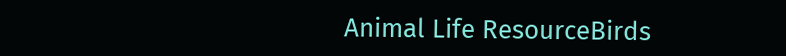Animal Life ResourceBirds